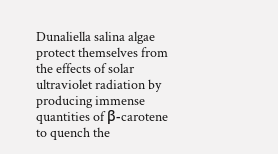Dunaliella salina algae protect themselves from the effects of solar ultraviolet radiation by producing immense quantities of β-carotene to quench the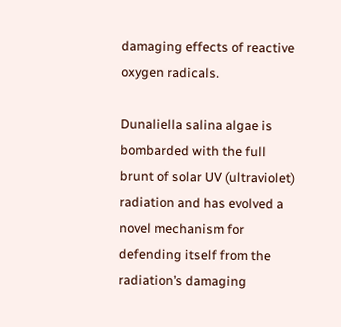damaging effects of reactive oxygen radicals.

Dunaliella salina algae is bombarded with the full brunt of solar UV (ultraviolet) radiation and has evolved a novel mechanism for defending itself from the radiation’s damaging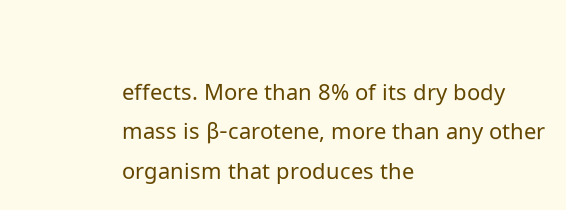effects. More than 8% of its dry body mass is β-carotene, more than any other organism that produces the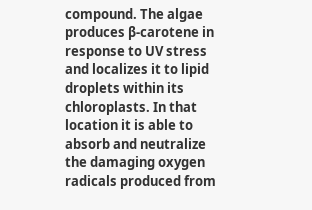compound. The algae produces β-carotene in response to UV stress and localizes it to lipid droplets within its chloroplasts. In that location it is able to absorb and neutralize the damaging oxygen radicals produced from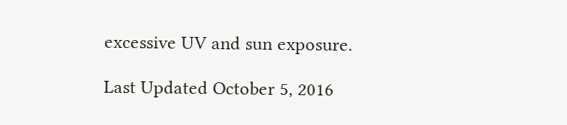excessive UV and sun exposure.

Last Updated October 5, 2016